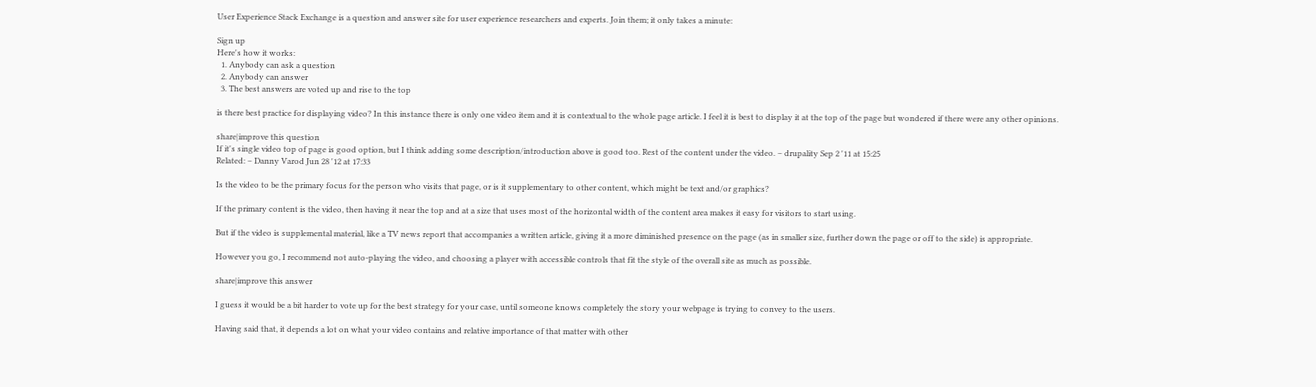User Experience Stack Exchange is a question and answer site for user experience researchers and experts. Join them; it only takes a minute:

Sign up
Here's how it works:
  1. Anybody can ask a question
  2. Anybody can answer
  3. The best answers are voted up and rise to the top

is there best practice for displaying video? In this instance there is only one video item and it is contextual to the whole page article. I feel it is best to display it at the top of the page but wondered if there were any other opinions.

share|improve this question
If it's single video top of page is good option, but I think adding some description/introduction above is good too. Rest of the content under the video. – drupality Sep 2 '11 at 15:25
Related: – Danny Varod Jun 28 '12 at 17:33

Is the video to be the primary focus for the person who visits that page, or is it supplementary to other content, which might be text and/or graphics?

If the primary content is the video, then having it near the top and at a size that uses most of the horizontal width of the content area makes it easy for visitors to start using.

But if the video is supplemental material, like a TV news report that accompanies a written article, giving it a more diminished presence on the page (as in smaller size, further down the page or off to the side) is appropriate.

However you go, I recommend not auto-playing the video, and choosing a player with accessible controls that fit the style of the overall site as much as possible.

share|improve this answer

I guess it would be a bit harder to vote up for the best strategy for your case, until someone knows completely the story your webpage is trying to convey to the users.

Having said that, it depends a lot on what your video contains and relative importance of that matter with other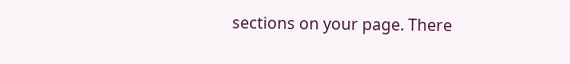sections on your page. There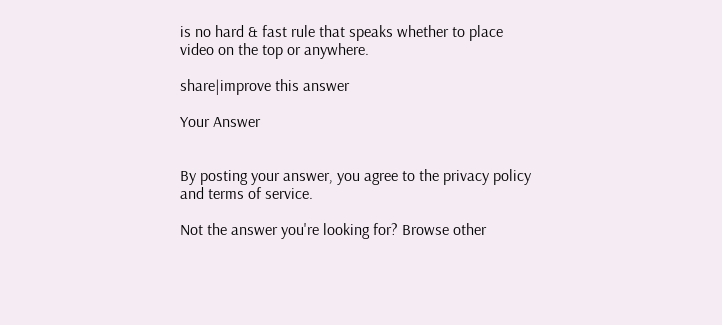is no hard & fast rule that speaks whether to place video on the top or anywhere.

share|improve this answer

Your Answer


By posting your answer, you agree to the privacy policy and terms of service.

Not the answer you're looking for? Browse other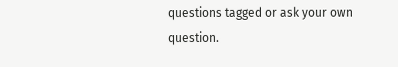questions tagged or ask your own question.